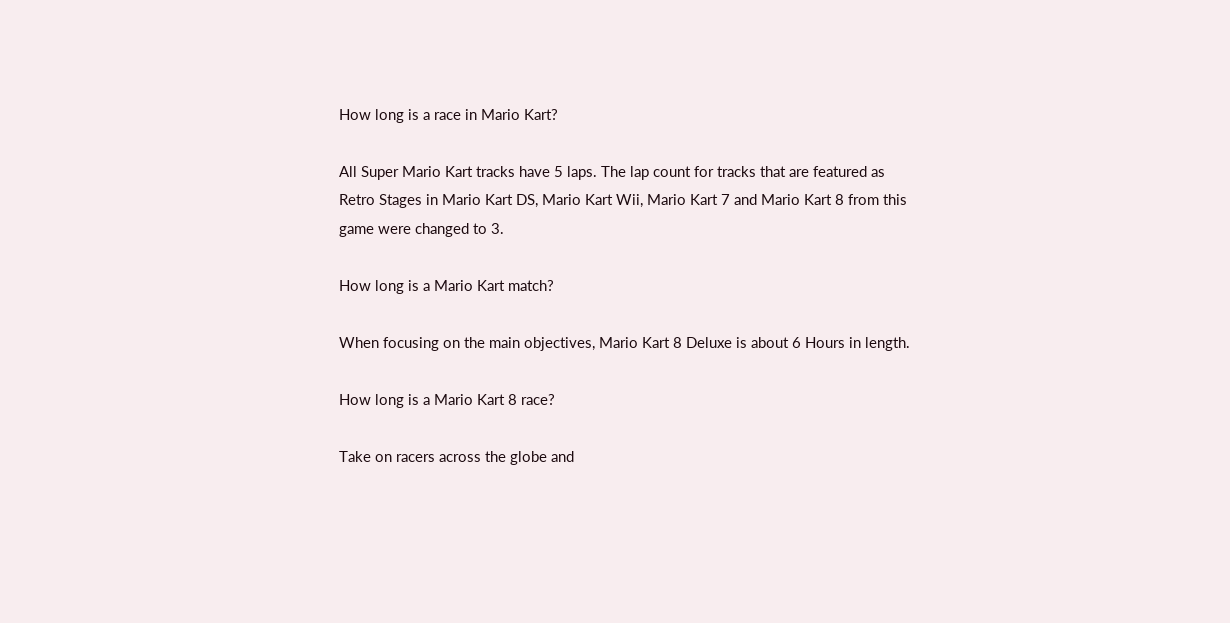How long is a race in Mario Kart?

All Super Mario Kart tracks have 5 laps. The lap count for tracks that are featured as Retro Stages in Mario Kart DS, Mario Kart Wii, Mario Kart 7 and Mario Kart 8 from this game were changed to 3.

How long is a Mario Kart match?

When focusing on the main objectives, Mario Kart 8 Deluxe is about 6 Hours in length.

How long is a Mario Kart 8 race?

Take on racers across the globe and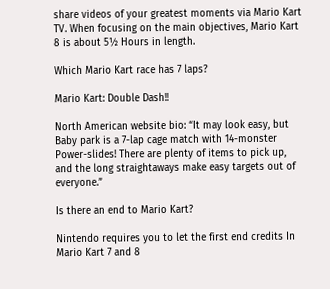share videos of your greatest moments via Mario Kart TV. When focusing on the main objectives, Mario Kart 8 is about 5½ Hours in length.

Which Mario Kart race has 7 laps?

Mario Kart: Double Dash!!

North American website bio: “It may look easy, but Baby park is a 7-lap cage match with 14-monster Power-slides! There are plenty of items to pick up, and the long straightaways make easy targets out of everyone.”

Is there an end to Mario Kart?

Nintendo requires you to let the first end credits In Mario Kart 7 and 8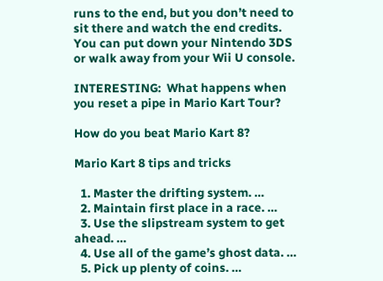runs to the end, but you don’t need to sit there and watch the end credits. You can put down your Nintendo 3DS or walk away from your Wii U console.

INTERESTING:  What happens when you reset a pipe in Mario Kart Tour?

How do you beat Mario Kart 8?

Mario Kart 8 tips and tricks

  1. Master the drifting system. …
  2. Maintain first place in a race. …
  3. Use the slipstream system to get ahead. …
  4. Use all of the game’s ghost data. …
  5. Pick up plenty of coins. …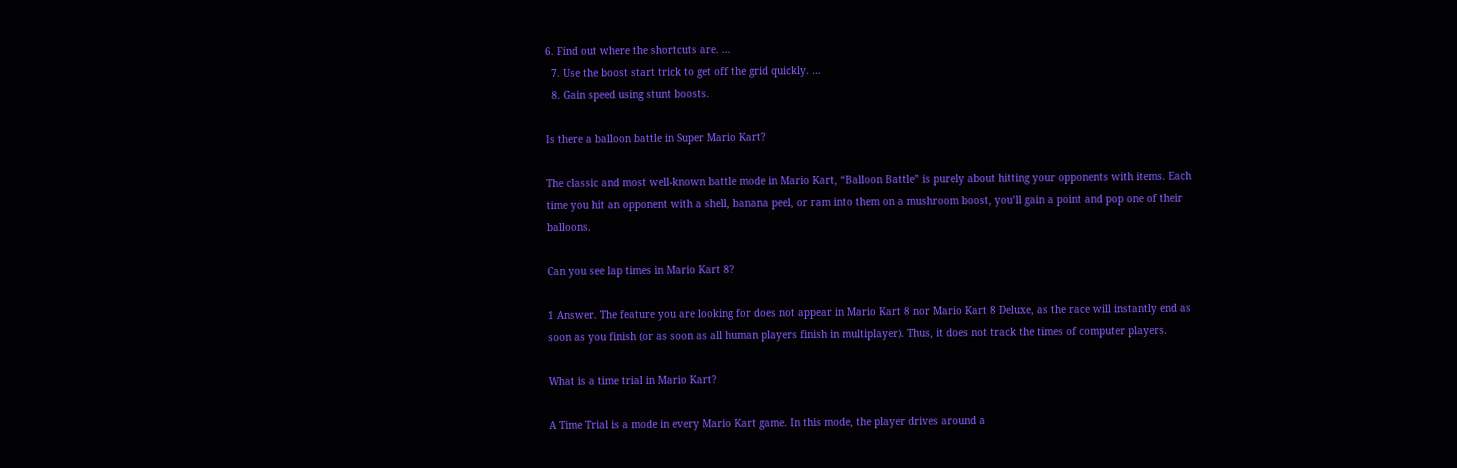6. Find out where the shortcuts are. …
  7. Use the boost start trick to get off the grid quickly. …
  8. Gain speed using stunt boosts.

Is there a balloon battle in Super Mario Kart?

The classic and most well-known battle mode in Mario Kart, “Balloon Battle” is purely about hitting your opponents with items. Each time you hit an opponent with a shell, banana peel, or ram into them on a mushroom boost, you’ll gain a point and pop one of their balloons.

Can you see lap times in Mario Kart 8?

1 Answer. The feature you are looking for does not appear in Mario Kart 8 nor Mario Kart 8 Deluxe, as the race will instantly end as soon as you finish (or as soon as all human players finish in multiplayer). Thus, it does not track the times of computer players.

What is a time trial in Mario Kart?

A Time Trial is a mode in every Mario Kart game. In this mode, the player drives around a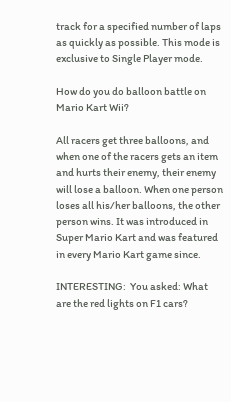track for a specified number of laps as quickly as possible. This mode is exclusive to Single Player mode.

How do you do balloon battle on Mario Kart Wii?

All racers get three balloons, and when one of the racers gets an item and hurts their enemy, their enemy will lose a balloon. When one person loses all his/her balloons, the other person wins. It was introduced in Super Mario Kart and was featured in every Mario Kart game since.

INTERESTING:  You asked: What are the red lights on F1 cars?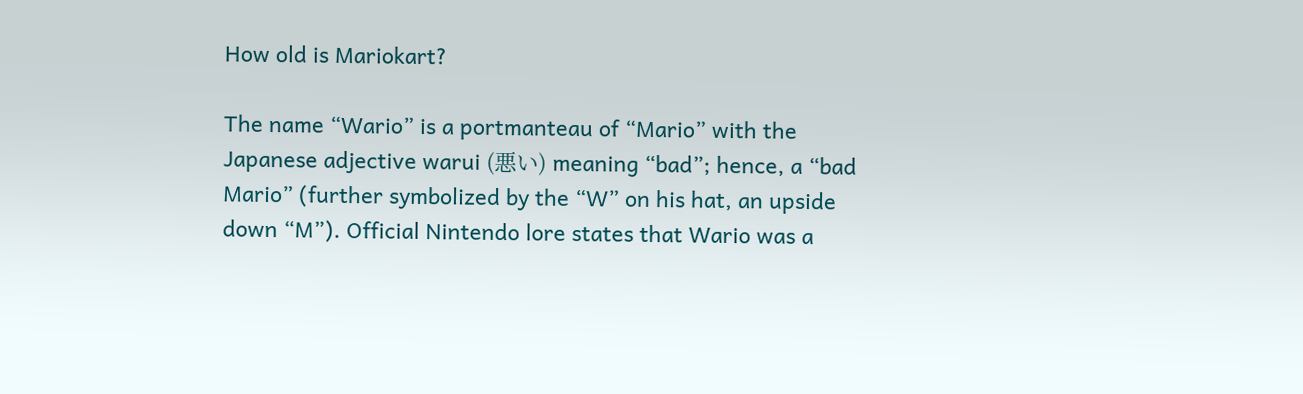How old is Mariokart?

The name “Wario” is a portmanteau of “Mario” with the Japanese adjective warui (悪い) meaning “bad”; hence, a “bad Mario” (further symbolized by the “W” on his hat, an upside down “M”). Official Nintendo lore states that Wario was a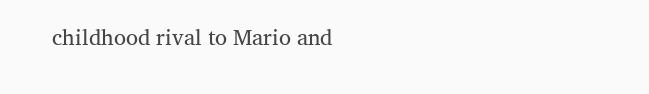childhood rival to Mario and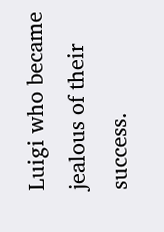Luigi who became jealous of their success.